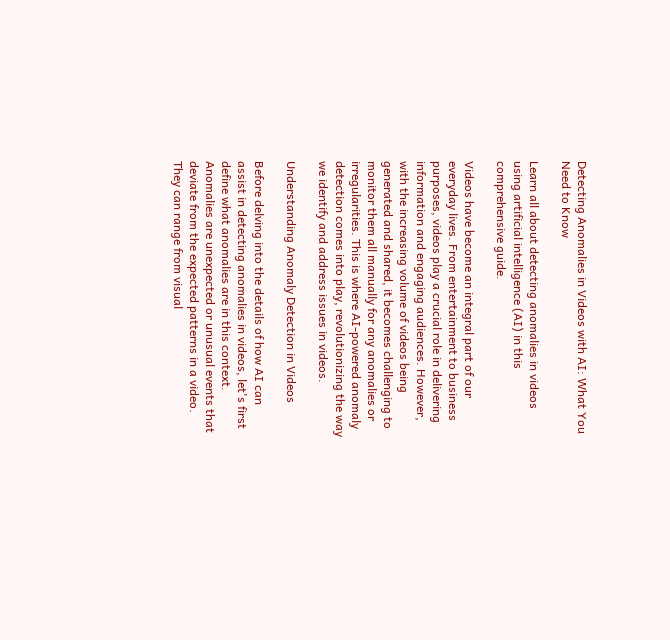Detecting Anomalies in Videos with AI: What You Need to Know

Learn all about detecting anomalies in videos using artificial intelligence (AI) in this comprehensive guide.

Videos have become an integral part of our everyday lives. From entertainment to business purposes, videos play a crucial role in delivering information and engaging audiences. However, with the increasing volume of videos being generated and shared, it becomes challenging to monitor them all manually for any anomalies or irregularities. This is where AI-powered anomaly detection comes into play, revolutionizing the way we identify and address issues in videos.

Understanding Anomaly Detection in Videos

Before delving into the details of how AI can assist in detecting anomalies in videos, let's first define what anomalies are in this context. Anomalies are unexpected or unusual events that deviate from the expected patterns in a video. They can range from visual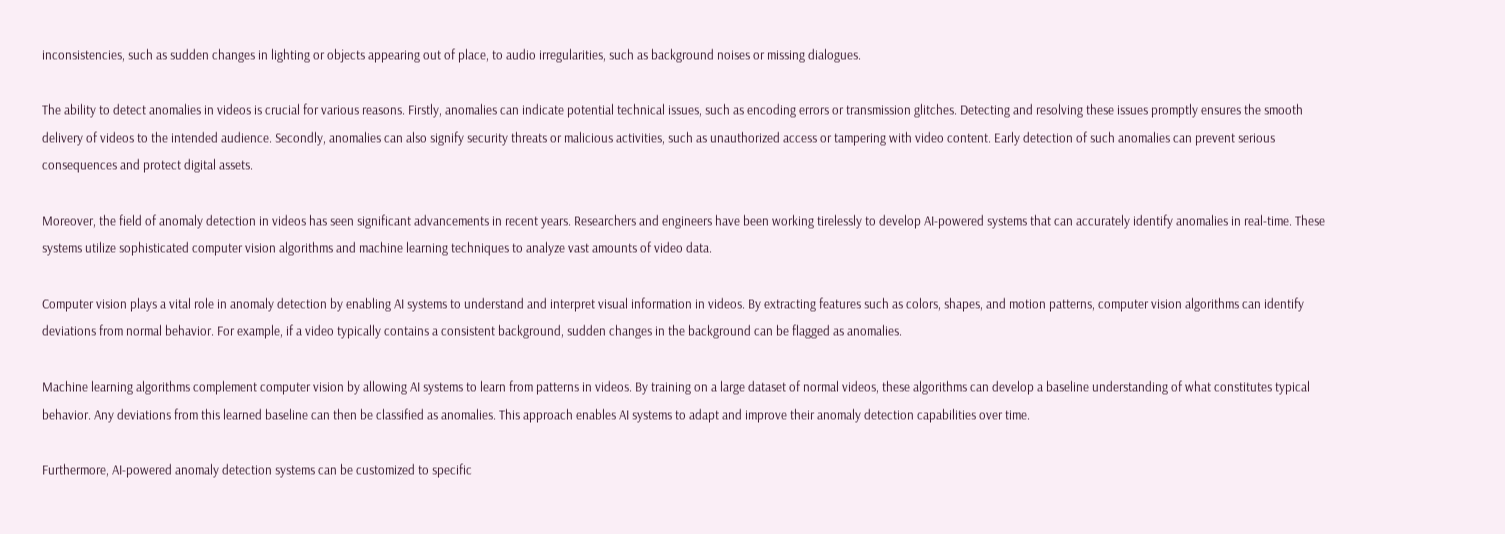inconsistencies, such as sudden changes in lighting or objects appearing out of place, to audio irregularities, such as background noises or missing dialogues.

The ability to detect anomalies in videos is crucial for various reasons. Firstly, anomalies can indicate potential technical issues, such as encoding errors or transmission glitches. Detecting and resolving these issues promptly ensures the smooth delivery of videos to the intended audience. Secondly, anomalies can also signify security threats or malicious activities, such as unauthorized access or tampering with video content. Early detection of such anomalies can prevent serious consequences and protect digital assets.

Moreover, the field of anomaly detection in videos has seen significant advancements in recent years. Researchers and engineers have been working tirelessly to develop AI-powered systems that can accurately identify anomalies in real-time. These systems utilize sophisticated computer vision algorithms and machine learning techniques to analyze vast amounts of video data.

Computer vision plays a vital role in anomaly detection by enabling AI systems to understand and interpret visual information in videos. By extracting features such as colors, shapes, and motion patterns, computer vision algorithms can identify deviations from normal behavior. For example, if a video typically contains a consistent background, sudden changes in the background can be flagged as anomalies.

Machine learning algorithms complement computer vision by allowing AI systems to learn from patterns in videos. By training on a large dataset of normal videos, these algorithms can develop a baseline understanding of what constitutes typical behavior. Any deviations from this learned baseline can then be classified as anomalies. This approach enables AI systems to adapt and improve their anomaly detection capabilities over time.

Furthermore, AI-powered anomaly detection systems can be customized to specific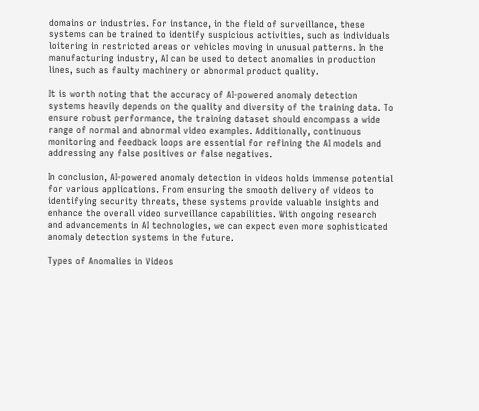domains or industries. For instance, in the field of surveillance, these systems can be trained to identify suspicious activities, such as individuals loitering in restricted areas or vehicles moving in unusual patterns. In the manufacturing industry, AI can be used to detect anomalies in production lines, such as faulty machinery or abnormal product quality.

It is worth noting that the accuracy of AI-powered anomaly detection systems heavily depends on the quality and diversity of the training data. To ensure robust performance, the training dataset should encompass a wide range of normal and abnormal video examples. Additionally, continuous monitoring and feedback loops are essential for refining the AI models and addressing any false positives or false negatives.

In conclusion, AI-powered anomaly detection in videos holds immense potential for various applications. From ensuring the smooth delivery of videos to identifying security threats, these systems provide valuable insights and enhance the overall video surveillance capabilities. With ongoing research and advancements in AI technologies, we can expect even more sophisticated anomaly detection systems in the future.

Types of Anomalies in Videos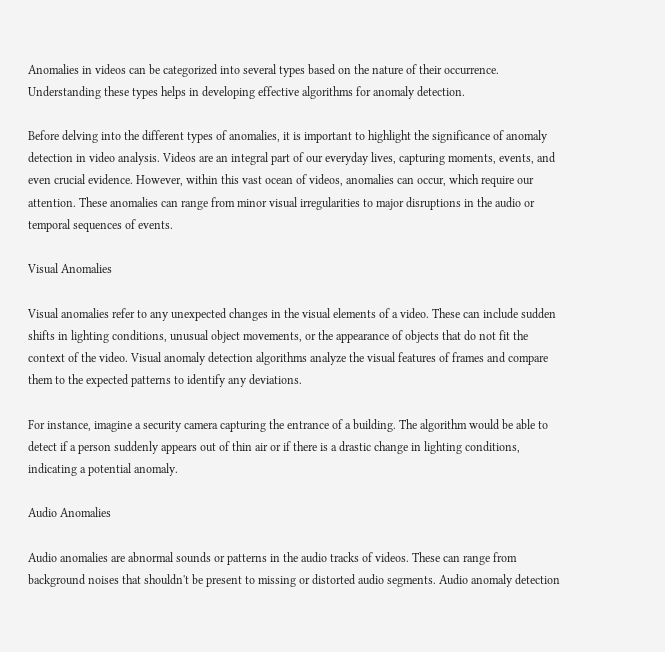Anomalies in videos can be categorized into several types based on the nature of their occurrence. Understanding these types helps in developing effective algorithms for anomaly detection.

Before delving into the different types of anomalies, it is important to highlight the significance of anomaly detection in video analysis. Videos are an integral part of our everyday lives, capturing moments, events, and even crucial evidence. However, within this vast ocean of videos, anomalies can occur, which require our attention. These anomalies can range from minor visual irregularities to major disruptions in the audio or temporal sequences of events.

Visual Anomalies

Visual anomalies refer to any unexpected changes in the visual elements of a video. These can include sudden shifts in lighting conditions, unusual object movements, or the appearance of objects that do not fit the context of the video. Visual anomaly detection algorithms analyze the visual features of frames and compare them to the expected patterns to identify any deviations.

For instance, imagine a security camera capturing the entrance of a building. The algorithm would be able to detect if a person suddenly appears out of thin air or if there is a drastic change in lighting conditions, indicating a potential anomaly.

Audio Anomalies

Audio anomalies are abnormal sounds or patterns in the audio tracks of videos. These can range from background noises that shouldn't be present to missing or distorted audio segments. Audio anomaly detection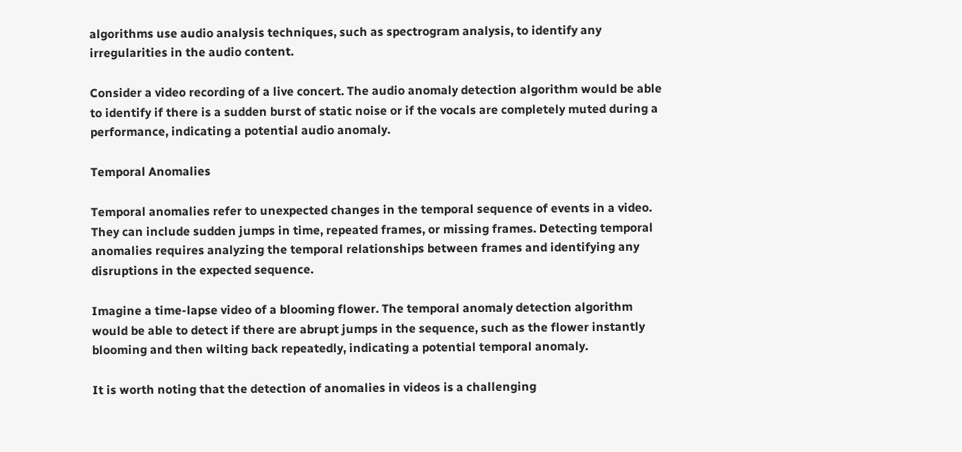algorithms use audio analysis techniques, such as spectrogram analysis, to identify any irregularities in the audio content.

Consider a video recording of a live concert. The audio anomaly detection algorithm would be able to identify if there is a sudden burst of static noise or if the vocals are completely muted during a performance, indicating a potential audio anomaly.

Temporal Anomalies

Temporal anomalies refer to unexpected changes in the temporal sequence of events in a video. They can include sudden jumps in time, repeated frames, or missing frames. Detecting temporal anomalies requires analyzing the temporal relationships between frames and identifying any disruptions in the expected sequence.

Imagine a time-lapse video of a blooming flower. The temporal anomaly detection algorithm would be able to detect if there are abrupt jumps in the sequence, such as the flower instantly blooming and then wilting back repeatedly, indicating a potential temporal anomaly.

It is worth noting that the detection of anomalies in videos is a challenging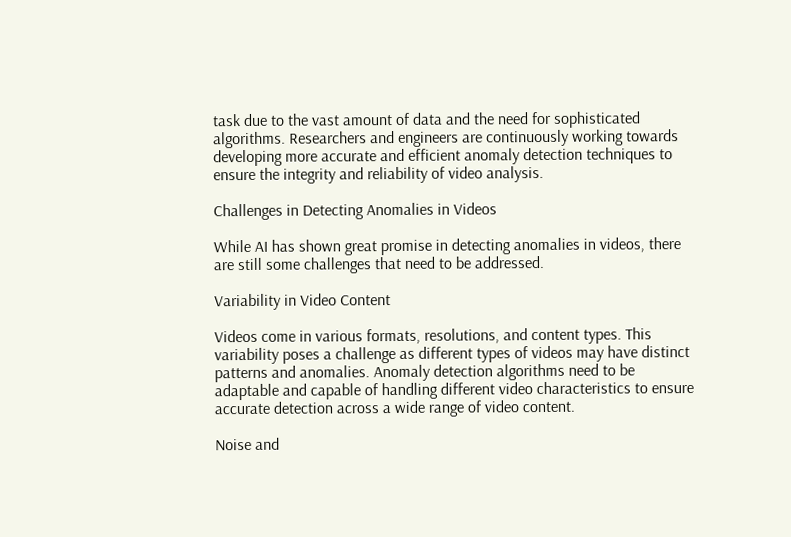task due to the vast amount of data and the need for sophisticated algorithms. Researchers and engineers are continuously working towards developing more accurate and efficient anomaly detection techniques to ensure the integrity and reliability of video analysis.

Challenges in Detecting Anomalies in Videos

While AI has shown great promise in detecting anomalies in videos, there are still some challenges that need to be addressed.

Variability in Video Content

Videos come in various formats, resolutions, and content types. This variability poses a challenge as different types of videos may have distinct patterns and anomalies. Anomaly detection algorithms need to be adaptable and capable of handling different video characteristics to ensure accurate detection across a wide range of video content.

Noise and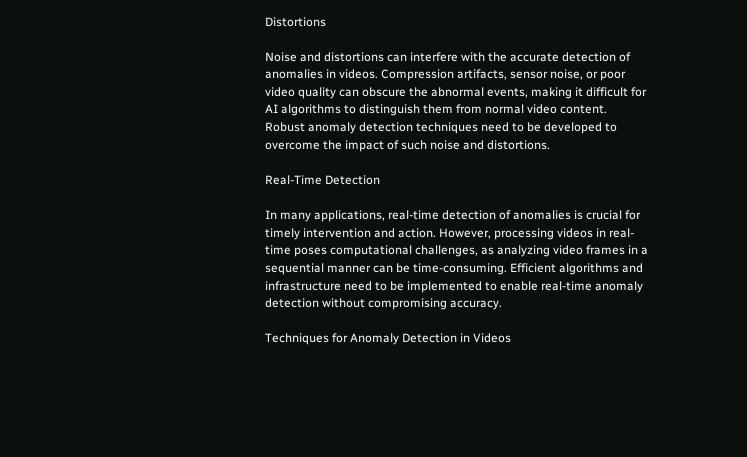Distortions

Noise and distortions can interfere with the accurate detection of anomalies in videos. Compression artifacts, sensor noise, or poor video quality can obscure the abnormal events, making it difficult for AI algorithms to distinguish them from normal video content. Robust anomaly detection techniques need to be developed to overcome the impact of such noise and distortions.

Real-Time Detection

In many applications, real-time detection of anomalies is crucial for timely intervention and action. However, processing videos in real-time poses computational challenges, as analyzing video frames in a sequential manner can be time-consuming. Efficient algorithms and infrastructure need to be implemented to enable real-time anomaly detection without compromising accuracy.

Techniques for Anomaly Detection in Videos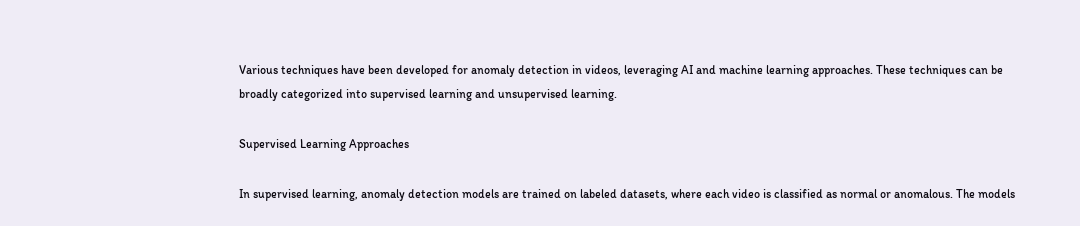Various techniques have been developed for anomaly detection in videos, leveraging AI and machine learning approaches. These techniques can be broadly categorized into supervised learning and unsupervised learning.

Supervised Learning Approaches

In supervised learning, anomaly detection models are trained on labeled datasets, where each video is classified as normal or anomalous. The models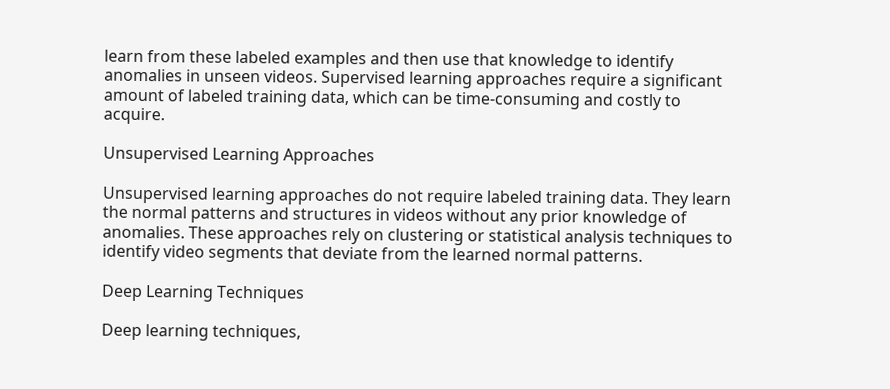learn from these labeled examples and then use that knowledge to identify anomalies in unseen videos. Supervised learning approaches require a significant amount of labeled training data, which can be time-consuming and costly to acquire.

Unsupervised Learning Approaches

Unsupervised learning approaches do not require labeled training data. They learn the normal patterns and structures in videos without any prior knowledge of anomalies. These approaches rely on clustering or statistical analysis techniques to identify video segments that deviate from the learned normal patterns.

Deep Learning Techniques

Deep learning techniques,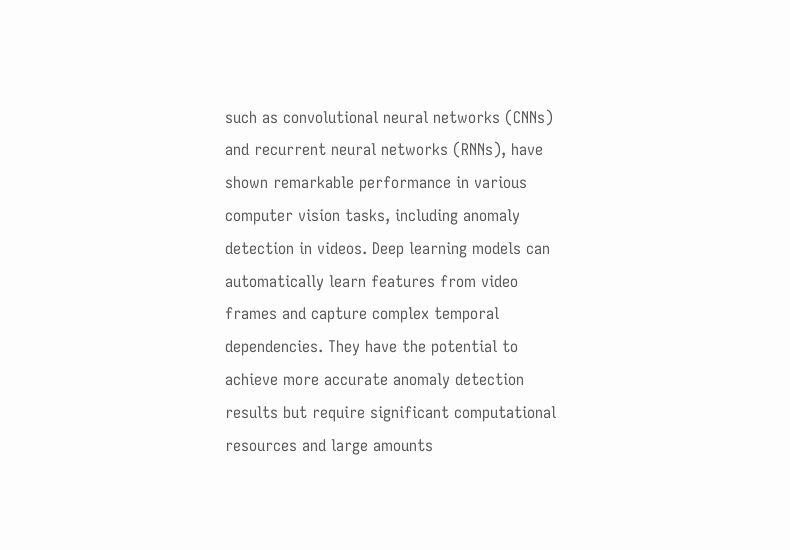such as convolutional neural networks (CNNs) and recurrent neural networks (RNNs), have shown remarkable performance in various computer vision tasks, including anomaly detection in videos. Deep learning models can automatically learn features from video frames and capture complex temporal dependencies. They have the potential to achieve more accurate anomaly detection results but require significant computational resources and large amounts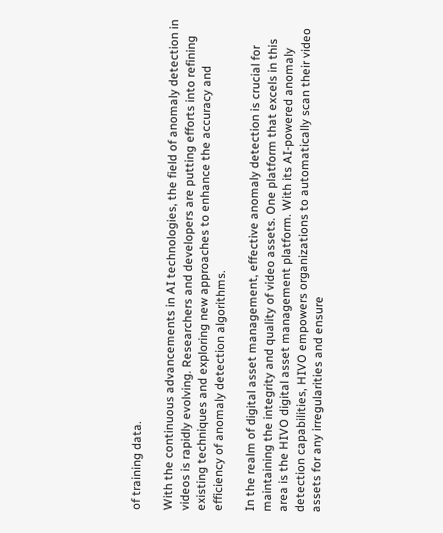of training data.

With the continuous advancements in AI technologies, the field of anomaly detection in videos is rapidly evolving. Researchers and developers are putting efforts into refining existing techniques and exploring new approaches to enhance the accuracy and efficiency of anomaly detection algorithms.

In the realm of digital asset management, effective anomaly detection is crucial for maintaining the integrity and quality of video assets. One platform that excels in this area is the HIVO digital asset management platform. With its AI-powered anomaly detection capabilities, HIVO empowers organizations to automatically scan their video assets for any irregularities and ensure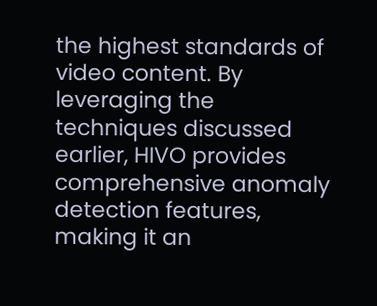the highest standards of video content. By leveraging the techniques discussed earlier, HIVO provides comprehensive anomaly detection features, making it an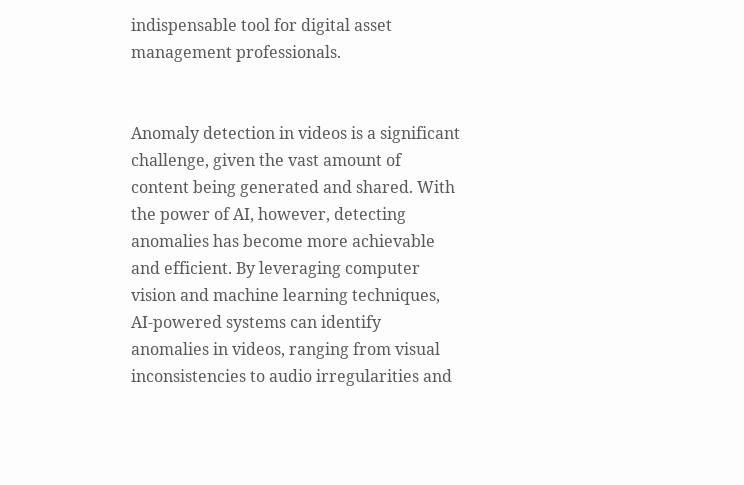indispensable tool for digital asset management professionals.


Anomaly detection in videos is a significant challenge, given the vast amount of content being generated and shared. With the power of AI, however, detecting anomalies has become more achievable and efficient. By leveraging computer vision and machine learning techniques, AI-powered systems can identify anomalies in videos, ranging from visual inconsistencies to audio irregularities and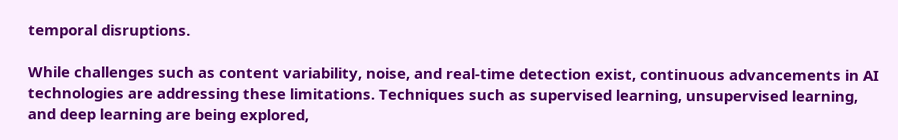temporal disruptions.

While challenges such as content variability, noise, and real-time detection exist, continuous advancements in AI technologies are addressing these limitations. Techniques such as supervised learning, unsupervised learning, and deep learning are being explored,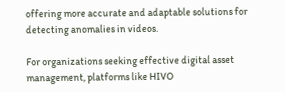offering more accurate and adaptable solutions for detecting anomalies in videos.

For organizations seeking effective digital asset management, platforms like HIVO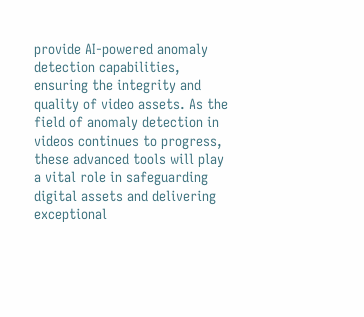provide AI-powered anomaly detection capabilities, ensuring the integrity and quality of video assets. As the field of anomaly detection in videos continues to progress, these advanced tools will play a vital role in safeguarding digital assets and delivering exceptional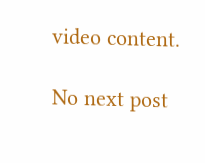video content.

No next post